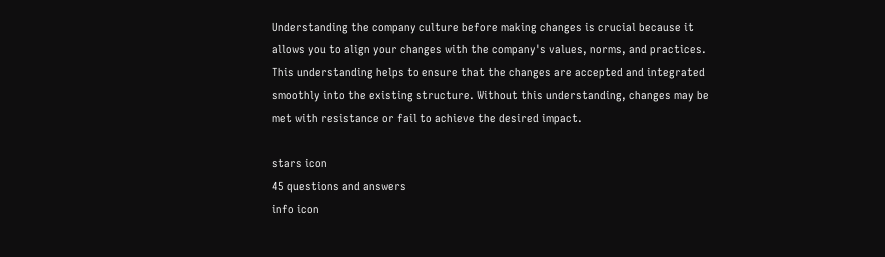Understanding the company culture before making changes is crucial because it allows you to align your changes with the company's values, norms, and practices. This understanding helps to ensure that the changes are accepted and integrated smoothly into the existing structure. Without this understanding, changes may be met with resistance or fail to achieve the desired impact.

stars icon
45 questions and answers
info icon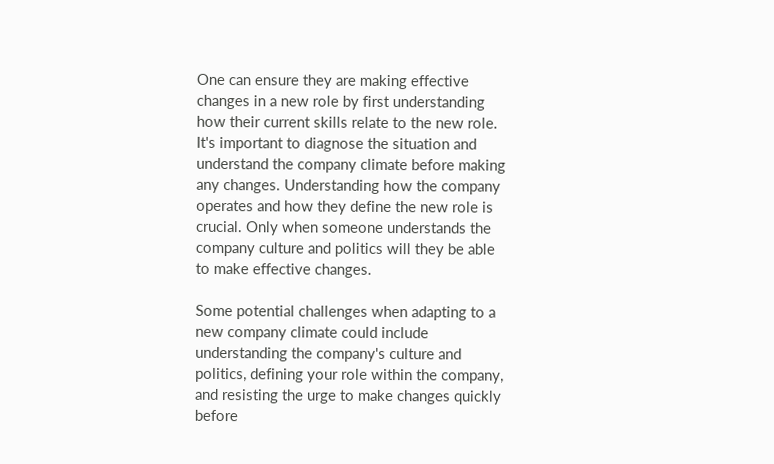One can ensure they are making effective changes in a new role by first understanding how their current skills relate to the new role. It's important to diagnose the situation and understand the company climate before making any changes. Understanding how the company operates and how they define the new role is crucial. Only when someone understands the company culture and politics will they be able to make effective changes.

Some potential challenges when adapting to a new company climate could include understanding the company's culture and politics, defining your role within the company, and resisting the urge to make changes quickly before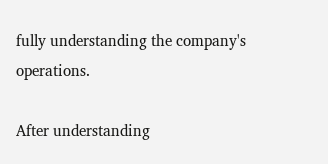fully understanding the company's operations.

After understanding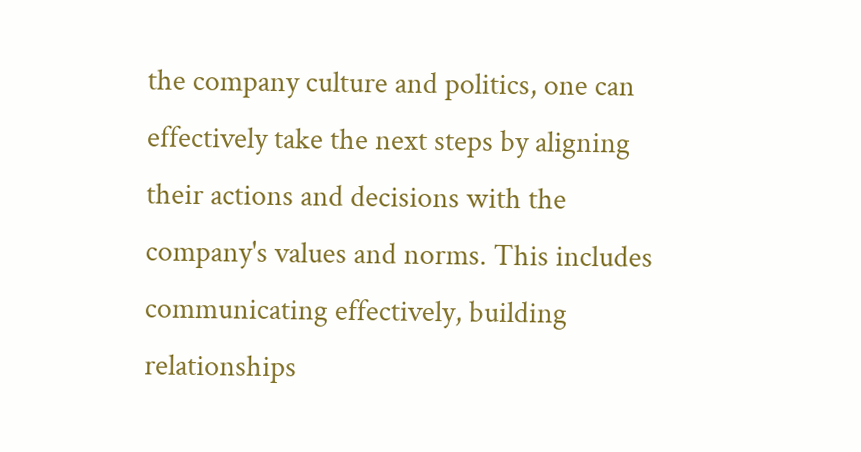the company culture and politics, one can effectively take the next steps by aligning their actions and decisions with the company's values and norms. This includes communicating effectively, building relationships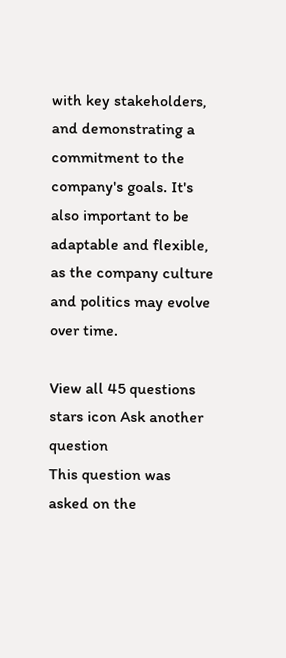with key stakeholders, and demonstrating a commitment to the company's goals. It's also important to be adaptable and flexible, as the company culture and politics may evolve over time.

View all 45 questions
stars icon Ask another question
This question was asked on the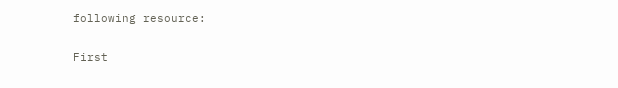following resource:

First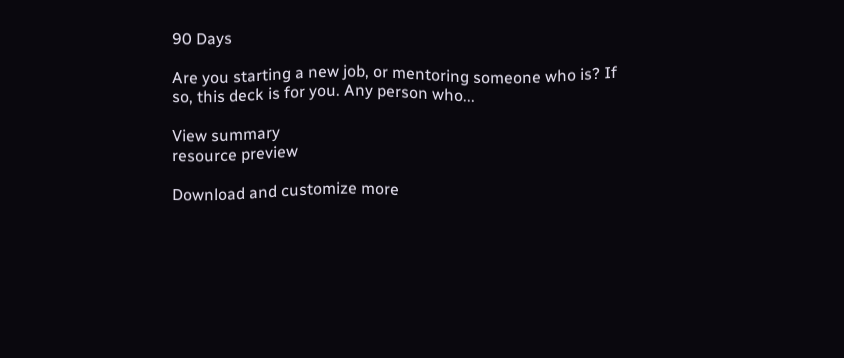90 Days

Are you starting a new job, or mentoring someone who is? If so, this deck is for you. Any person who...

View summary
resource preview

Download and customize more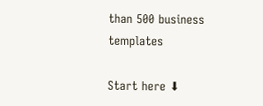than 500 business templates

Start here ⬇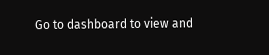Go to dashboard to view and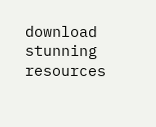download stunning resources